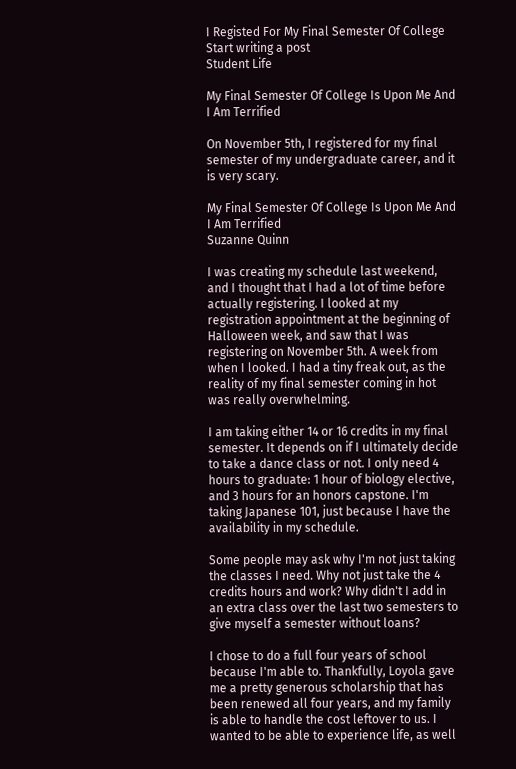I Registed For My Final Semester Of College
Start writing a post
Student Life

My Final Semester Of College Is Upon Me And I Am Terrified

On November 5th, I registered for my final semester of my undergraduate career, and it is very scary.

My Final Semester Of College Is Upon Me And I Am Terrified
Suzanne Quinn

I was creating my schedule last weekend, and I thought that I had a lot of time before actually registering. I looked at my registration appointment at the beginning of Halloween week, and saw that I was registering on November 5th. A week from when I looked. I had a tiny freak out, as the reality of my final semester coming in hot was really overwhelming.

I am taking either 14 or 16 credits in my final semester. It depends on if I ultimately decide to take a dance class or not. I only need 4 hours to graduate: 1 hour of biology elective, and 3 hours for an honors capstone. I'm taking Japanese 101, just because I have the availability in my schedule.

Some people may ask why I'm not just taking the classes I need. Why not just take the 4 credits hours and work? Why didn't I add in an extra class over the last two semesters to give myself a semester without loans?

I chose to do a full four years of school because I'm able to. Thankfully, Loyola gave me a pretty generous scholarship that has been renewed all four years, and my family is able to handle the cost leftover to us. I wanted to be able to experience life, as well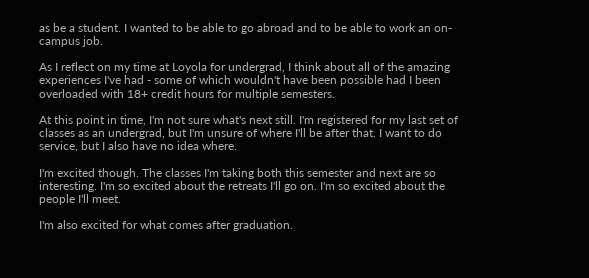as be a student. I wanted to be able to go abroad and to be able to work an on-campus job.

As I reflect on my time at Loyola for undergrad, I think about all of the amazing experiences I've had - some of which wouldn't have been possible had I been overloaded with 18+ credit hours for multiple semesters.

At this point in time, I'm not sure what's next still. I'm registered for my last set of classes as an undergrad, but I'm unsure of where I'll be after that. I want to do service, but I also have no idea where.

I'm excited though. The classes I'm taking both this semester and next are so interesting. I'm so excited about the retreats I'll go on. I'm so excited about the people I'll meet.

I'm also excited for what comes after graduation.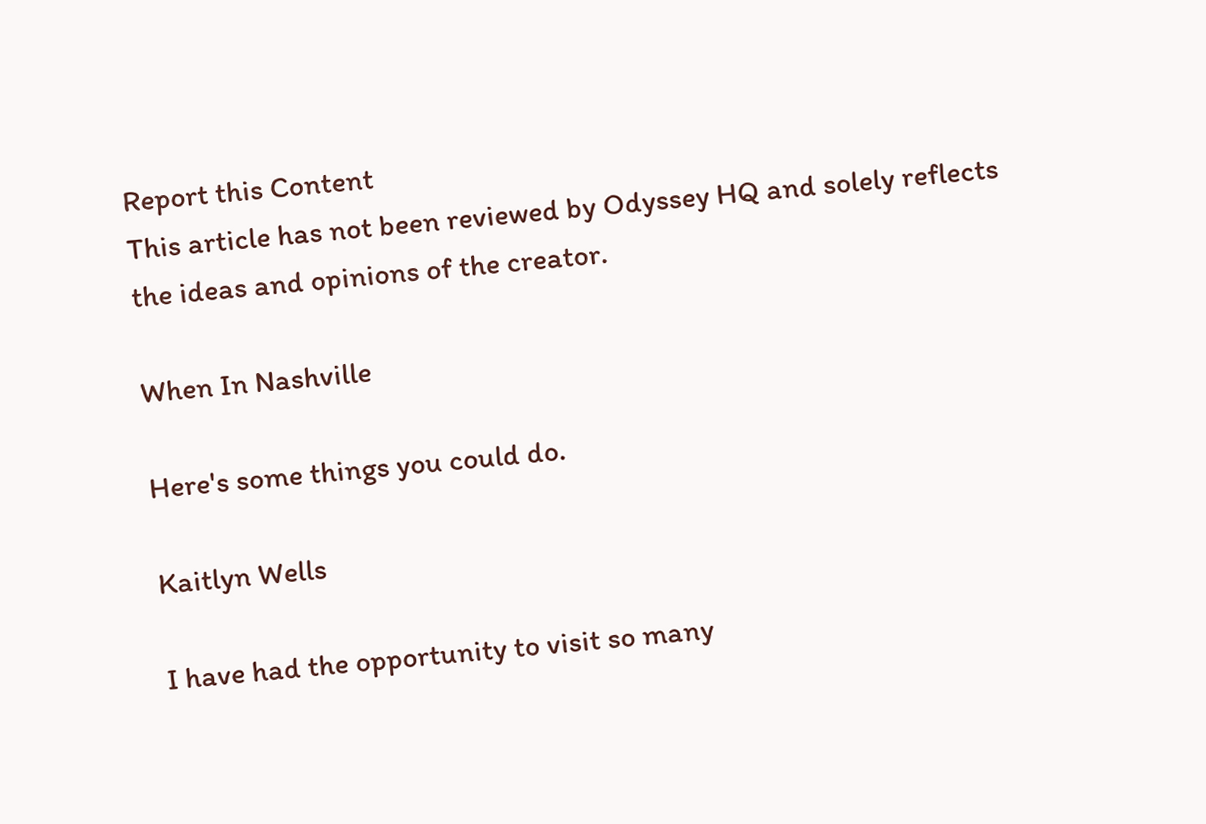Report this Content
This article has not been reviewed by Odyssey HQ and solely reflects the ideas and opinions of the creator.

When In Nashville

Here's some things you could do.

Kaitlyn Wells

I have had the opportunity to visit so many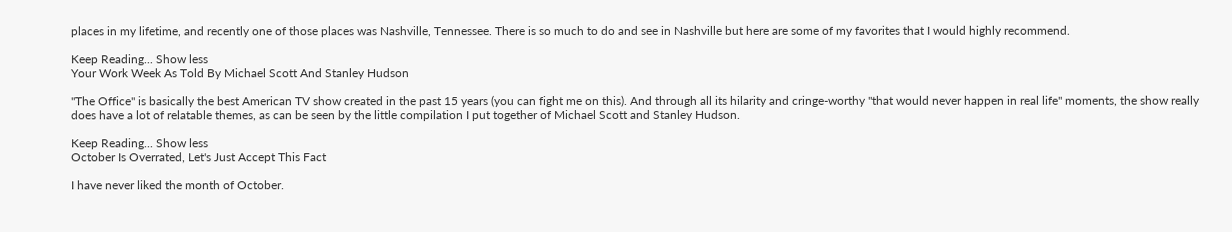places in my lifetime, and recently one of those places was Nashville, Tennessee. There is so much to do and see in Nashville but here are some of my favorites that I would highly recommend.

Keep Reading... Show less
Your Work Week As Told By Michael Scott And Stanley Hudson

"The Office" is basically the best American TV show created in the past 15 years (you can fight me on this). And through all its hilarity and cringe-worthy "that would never happen in real life" moments, the show really does have a lot of relatable themes, as can be seen by the little compilation I put together of Michael Scott and Stanley Hudson.

Keep Reading... Show less
October Is Overrated, Let's Just Accept This Fact

I have never liked the month of October.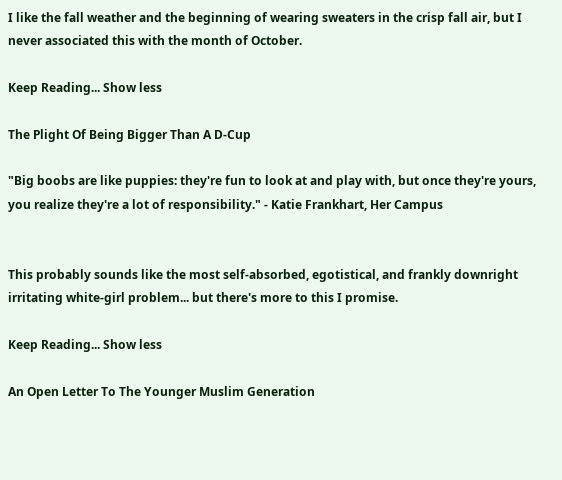I like the fall weather and the beginning of wearing sweaters in the crisp fall air, but I never associated this with the month of October.

Keep Reading... Show less

The Plight Of Being Bigger Than A D-Cup

"Big boobs are like puppies: they're fun to look at and play with, but once they're yours, you realize they're a lot of responsibility." - Katie Frankhart, Her Campus


This probably sounds like the most self-absorbed, egotistical, and frankly downright irritating white-girl problem... but there's more to this I promise.

Keep Reading... Show less

An Open Letter To The Younger Muslim Generation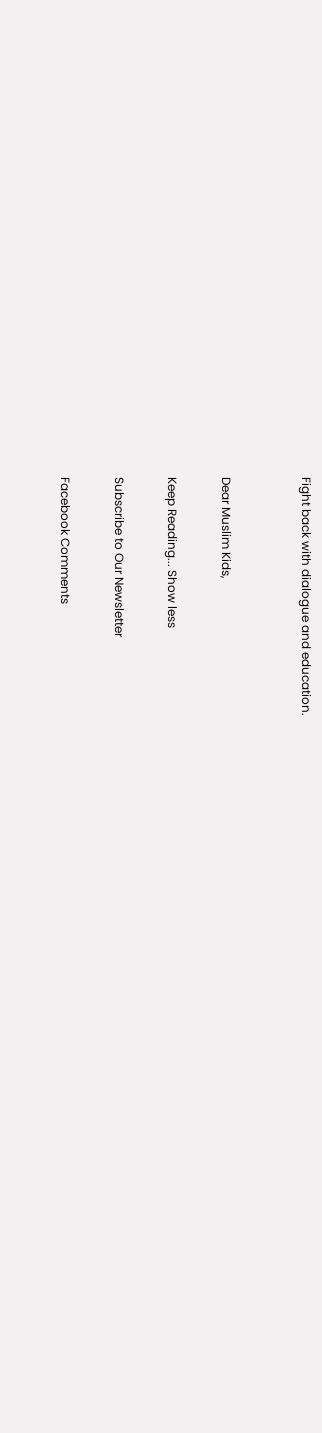Fight back with dialogue and education.


Dear Muslim Kids,

Keep Reading... Show less

Subscribe to Our Newsletter

Facebook Comments